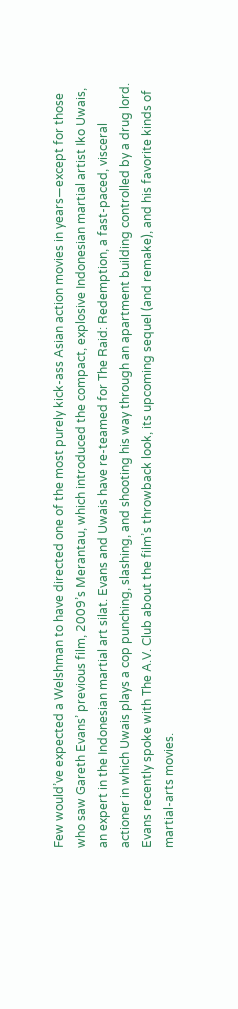Few would’ve expected a Welshman to have directed one of the most purely kick-ass Asian action movies in years—except for those who saw Gareth Evans’ previous film, 2009’s Merantau, which introduced the compact, explosive Indonesian martial artist Iko Uwais, an expert in the Indonesian martial art silat. Evans and Uwais have re-teamed for The Raid: Redemption, a fast-paced, visceral actioner in which Uwais plays a cop punching, slashing, and shooting his way through an apartment building controlled by a drug lord. Evans recently spoke with The A.V. Club about the film’s throwback look, its upcoming sequel (and remake), and his favorite kinds of martial-arts movies.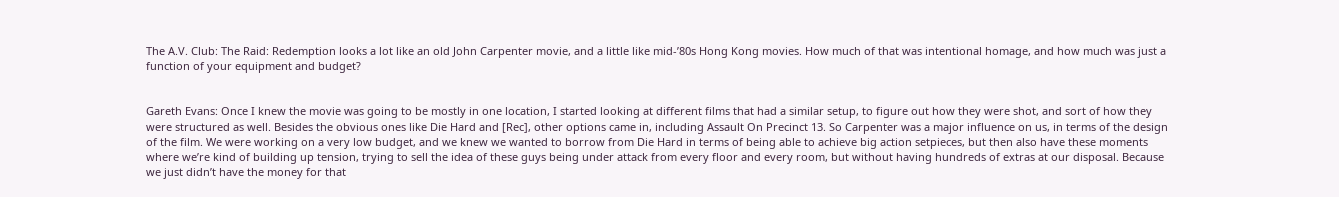The A.V. Club: The Raid: Redemption looks a lot like an old John Carpenter movie, and a little like mid-’80s Hong Kong movies. How much of that was intentional homage, and how much was just a function of your equipment and budget?


Gareth Evans: Once I knew the movie was going to be mostly in one location, I started looking at different films that had a similar setup, to figure out how they were shot, and sort of how they were structured as well. Besides the obvious ones like Die Hard and [Rec], other options came in, including Assault On Precinct 13. So Carpenter was a major influence on us, in terms of the design of the film. We were working on a very low budget, and we knew we wanted to borrow from Die Hard in terms of being able to achieve big action setpieces, but then also have these moments where we’re kind of building up tension, trying to sell the idea of these guys being under attack from every floor and every room, but without having hundreds of extras at our disposal. Because we just didn’t have the money for that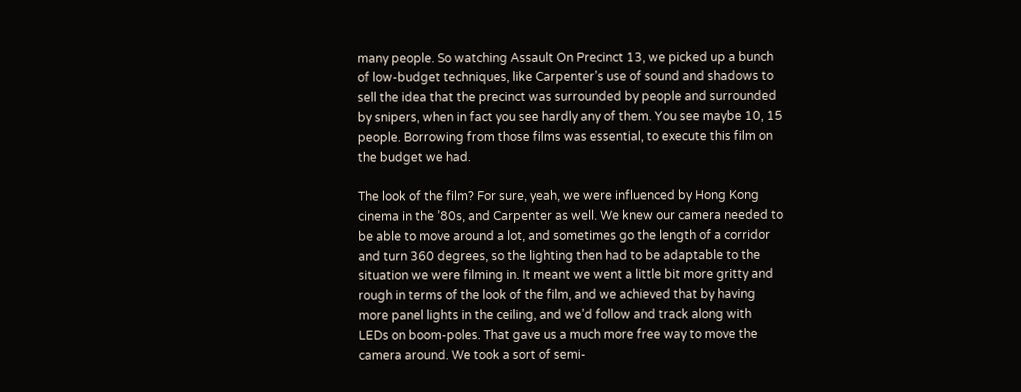many people. So watching Assault On Precinct 13, we picked up a bunch of low-budget techniques, like Carpenter’s use of sound and shadows to sell the idea that the precinct was surrounded by people and surrounded by snipers, when in fact you see hardly any of them. You see maybe 10, 15 people. Borrowing from those films was essential, to execute this film on the budget we had.

The look of the film? For sure, yeah, we were influenced by Hong Kong cinema in the ’80s, and Carpenter as well. We knew our camera needed to be able to move around a lot, and sometimes go the length of a corridor and turn 360 degrees, so the lighting then had to be adaptable to the situation we were filming in. It meant we went a little bit more gritty and rough in terms of the look of the film, and we achieved that by having more panel lights in the ceiling, and we’d follow and track along with LEDs on boom-poles. That gave us a much more free way to move the camera around. We took a sort of semi-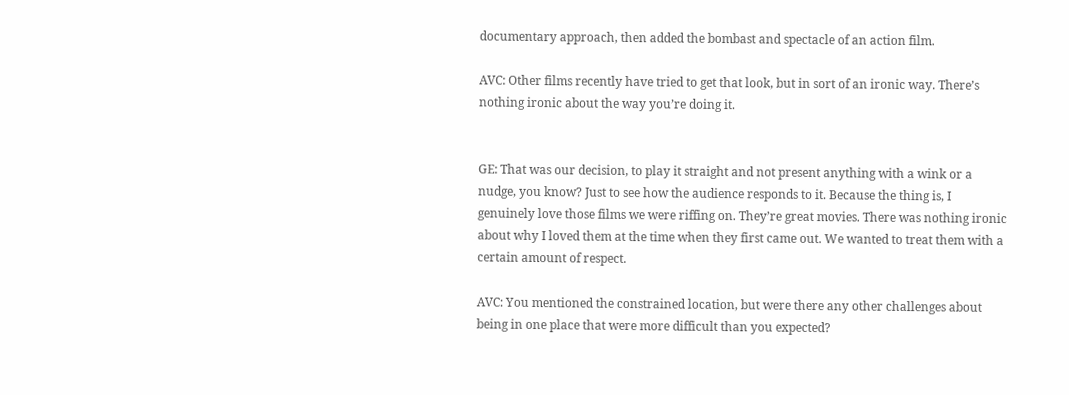documentary approach, then added the bombast and spectacle of an action film.

AVC: Other films recently have tried to get that look, but in sort of an ironic way. There’s nothing ironic about the way you’re doing it.


GE: That was our decision, to play it straight and not present anything with a wink or a nudge, you know? Just to see how the audience responds to it. Because the thing is, I genuinely love those films we were riffing on. They’re great movies. There was nothing ironic about why I loved them at the time when they first came out. We wanted to treat them with a certain amount of respect.

AVC: You mentioned the constrained location, but were there any other challenges about being in one place that were more difficult than you expected?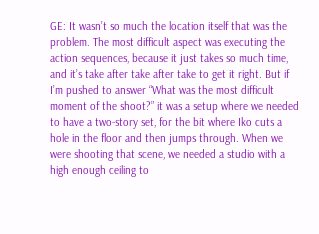GE: It wasn’t so much the location itself that was the problem. The most difficult aspect was executing the action sequences, because it just takes so much time, and it’s take after take after take to get it right. But if I’m pushed to answer “What was the most difficult moment of the shoot?” it was a setup where we needed to have a two-story set, for the bit where Iko cuts a hole in the floor and then jumps through. When we were shooting that scene, we needed a studio with a high enough ceiling to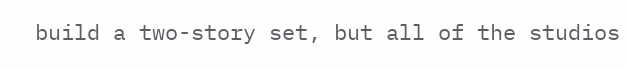build a two-story set, but all of the studios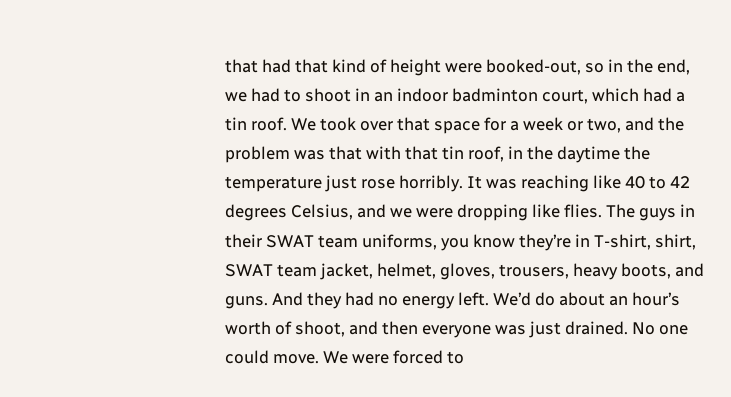that had that kind of height were booked-out, so in the end, we had to shoot in an indoor badminton court, which had a tin roof. We took over that space for a week or two, and the problem was that with that tin roof, in the daytime the temperature just rose horribly. It was reaching like 40 to 42 degrees Celsius, and we were dropping like flies. The guys in their SWAT team uniforms, you know they’re in T-shirt, shirt, SWAT team jacket, helmet, gloves, trousers, heavy boots, and guns. And they had no energy left. We’d do about an hour’s worth of shoot, and then everyone was just drained. No one could move. We were forced to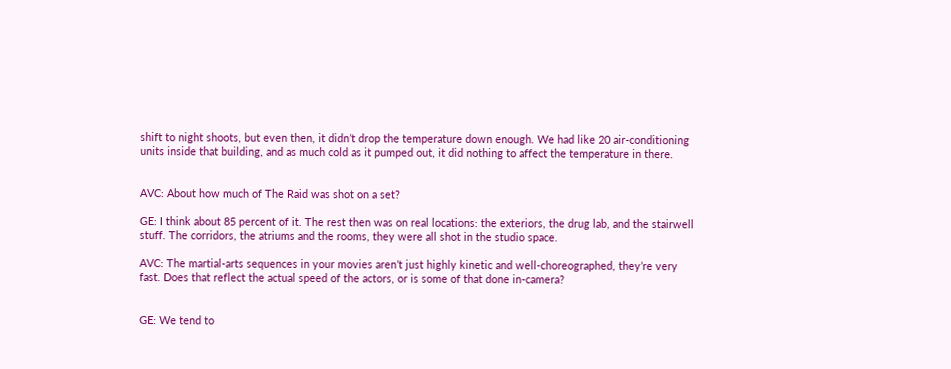shift to night shoots, but even then, it didn’t drop the temperature down enough. We had like 20 air-conditioning units inside that building, and as much cold as it pumped out, it did nothing to affect the temperature in there.


AVC: About how much of The Raid was shot on a set?

GE: I think about 85 percent of it. The rest then was on real locations: the exteriors, the drug lab, and the stairwell stuff. The corridors, the atriums and the rooms, they were all shot in the studio space.

AVC: The martial-arts sequences in your movies aren’t just highly kinetic and well-choreographed, they’re very fast. Does that reflect the actual speed of the actors, or is some of that done in-camera?


GE: We tend to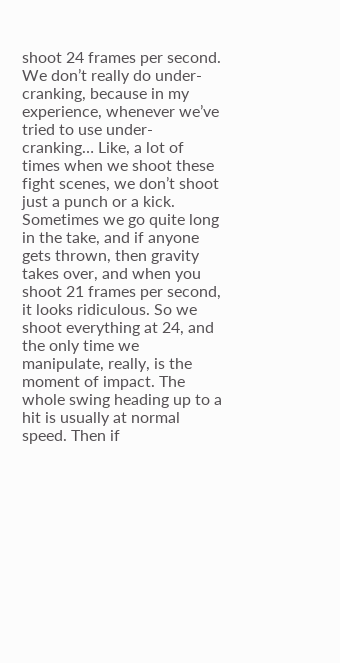shoot 24 frames per second. We don’t really do under-cranking, because in my experience, whenever we’ve tried to use under-cranking… Like, a lot of times when we shoot these fight scenes, we don’t shoot just a punch or a kick. Sometimes we go quite long in the take, and if anyone gets thrown, then gravity takes over, and when you shoot 21 frames per second, it looks ridiculous. So we shoot everything at 24, and the only time we manipulate, really, is the moment of impact. The whole swing heading up to a hit is usually at normal speed. Then if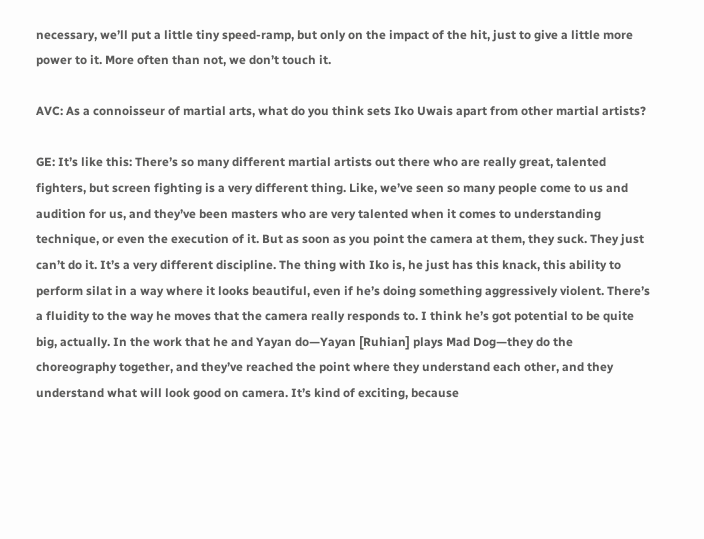necessary, we’ll put a little tiny speed-ramp, but only on the impact of the hit, just to give a little more power to it. More often than not, we don’t touch it.

AVC: As a connoisseur of martial arts, what do you think sets Iko Uwais apart from other martial artists?

GE: It’s like this: There’s so many different martial artists out there who are really great, talented fighters, but screen fighting is a very different thing. Like, we’ve seen so many people come to us and audition for us, and they’ve been masters who are very talented when it comes to understanding technique, or even the execution of it. But as soon as you point the camera at them, they suck. They just can’t do it. It’s a very different discipline. The thing with Iko is, he just has this knack, this ability to perform silat in a way where it looks beautiful, even if he’s doing something aggressively violent. There’s a fluidity to the way he moves that the camera really responds to. I think he’s got potential to be quite big, actually. In the work that he and Yayan do—Yayan [Ruhian] plays Mad Dog—they do the choreography together, and they’ve reached the point where they understand each other, and they understand what will look good on camera. It’s kind of exciting, because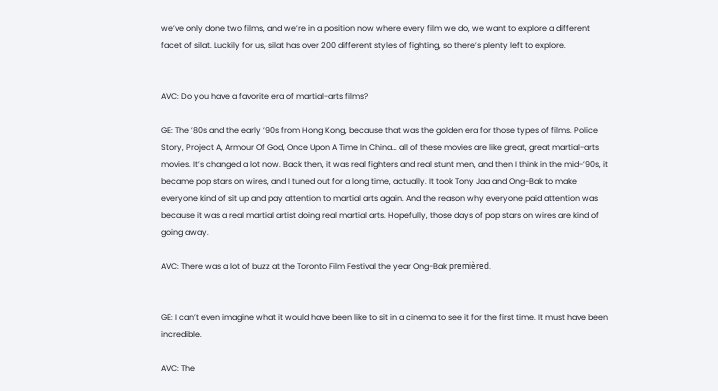we’ve only done two films, and we’re in a position now where every film we do, we want to explore a different facet of silat. Luckily for us, silat has over 200 different styles of fighting, so there’s plenty left to explore.


AVC: Do you have a favorite era of martial-arts films?

GE: The ’80s and the early ’90s from Hong Kong, because that was the golden era for those types of films. Police Story, Project A, Armour Of God, Once Upon A Time In China… all of these movies are like great, great martial-arts movies. It’s changed a lot now. Back then, it was real fighters and real stunt men, and then I think in the mid-’90s, it became pop stars on wires, and I tuned out for a long time, actually. It took Tony Jaa and Ong-Bak to make everyone kind of sit up and pay attention to martial arts again. And the reason why everyone paid attention was because it was a real martial artist doing real martial arts. Hopefully, those days of pop stars on wires are kind of going away.

AVC: There was a lot of buzz at the Toronto Film Festival the year Ong-Bak premièred.


GE: I can’t even imagine what it would have been like to sit in a cinema to see it for the first time. It must have been incredible.

AVC: The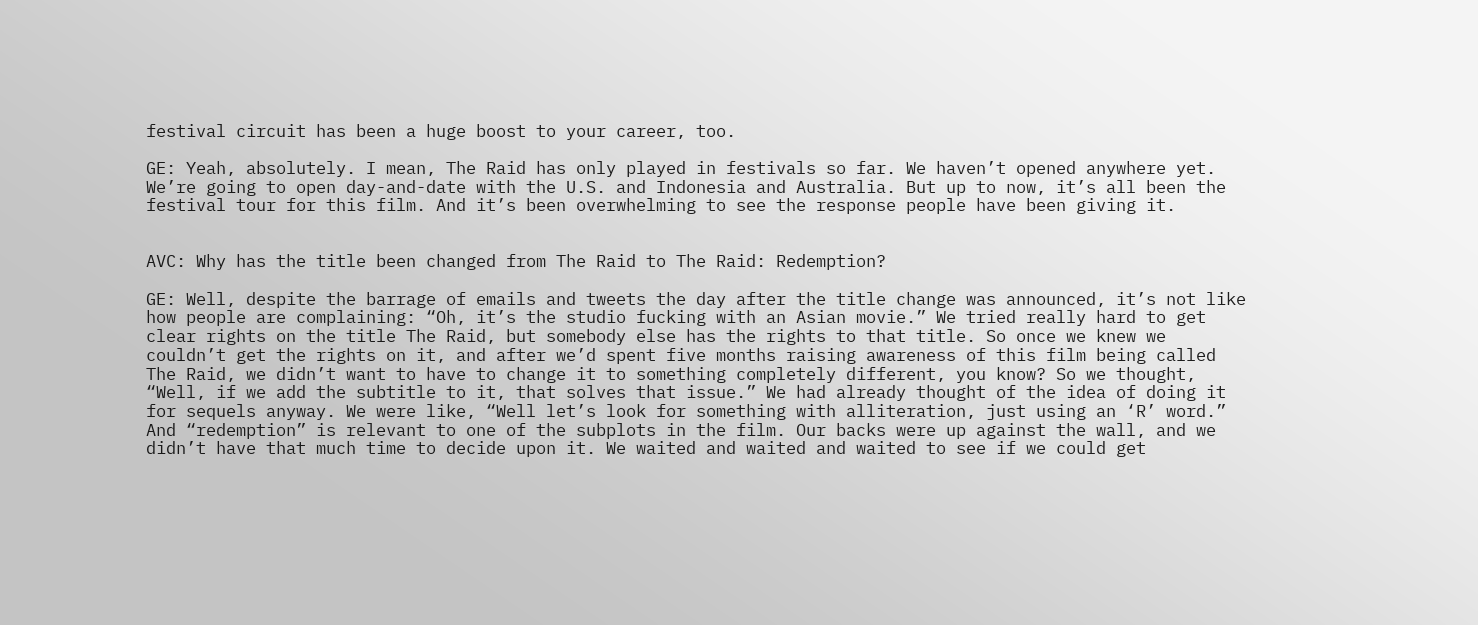festival circuit has been a huge boost to your career, too.

GE: Yeah, absolutely. I mean, The Raid has only played in festivals so far. We haven’t opened anywhere yet. We’re going to open day-and-date with the U.S. and Indonesia and Australia. But up to now, it’s all been the festival tour for this film. And it’s been overwhelming to see the response people have been giving it.


AVC: Why has the title been changed from The Raid to The Raid: Redemption?

GE: Well, despite the barrage of emails and tweets the day after the title change was announced, it’s not like how people are complaining: “Oh, it’s the studio fucking with an Asian movie.” We tried really hard to get clear rights on the title The Raid, but somebody else has the rights to that title. So once we knew we couldn’t get the rights on it, and after we’d spent five months raising awareness of this film being called The Raid, we didn’t want to have to change it to something completely different, you know? So we thought, “Well, if we add the subtitle to it, that solves that issue.” We had already thought of the idea of doing it for sequels anyway. We were like, “Well let’s look for something with alliteration, just using an ‘R’ word.” And “redemption” is relevant to one of the subplots in the film. Our backs were up against the wall, and we didn’t have that much time to decide upon it. We waited and waited and waited to see if we could get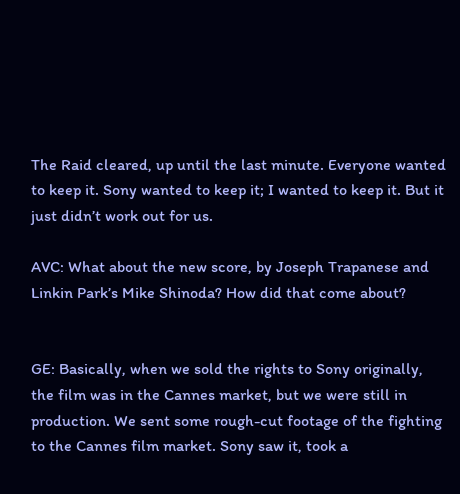The Raid cleared, up until the last minute. Everyone wanted to keep it. Sony wanted to keep it; I wanted to keep it. But it just didn’t work out for us.

AVC: What about the new score, by Joseph Trapanese and Linkin Park’s Mike Shinoda? How did that come about?


GE: Basically, when we sold the rights to Sony originally, the film was in the Cannes market, but we were still in production. We sent some rough-cut footage of the fighting to the Cannes film market. Sony saw it, took a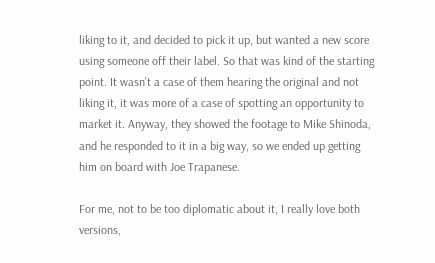liking to it, and decided to pick it up, but wanted a new score using someone off their label. So that was kind of the starting point. It wasn’t a case of them hearing the original and not liking it, it was more of a case of spotting an opportunity to market it. Anyway, they showed the footage to Mike Shinoda, and he responded to it in a big way, so we ended up getting him on board with Joe Trapanese.

For me, not to be too diplomatic about it, I really love both versions,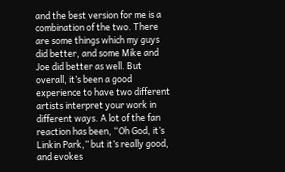and the best version for me is a combination of the two. There are some things which my guys did better, and some Mike and Joe did better as well. But overall, it’s been a good experience to have two different artists interpret your work in different ways. A lot of the fan reaction has been, “Oh God, it’s Linkin Park,” but it’s really good, and evokes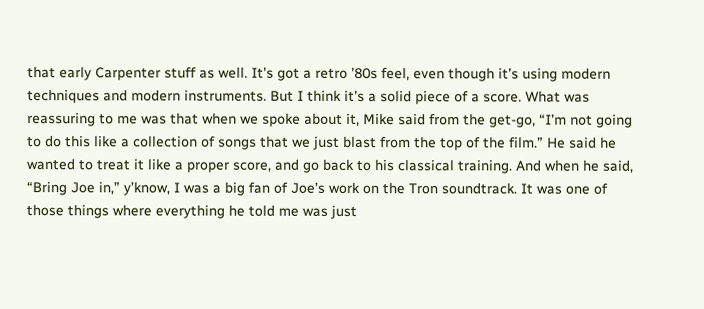that early Carpenter stuff as well. It’s got a retro ’80s feel, even though it’s using modern techniques and modern instruments. But I think it’s a solid piece of a score. What was reassuring to me was that when we spoke about it, Mike said from the get-go, “I’m not going to do this like a collection of songs that we just blast from the top of the film.” He said he wanted to treat it like a proper score, and go back to his classical training. And when he said, “Bring Joe in,” y’know, I was a big fan of Joe’s work on the Tron soundtrack. It was one of those things where everything he told me was just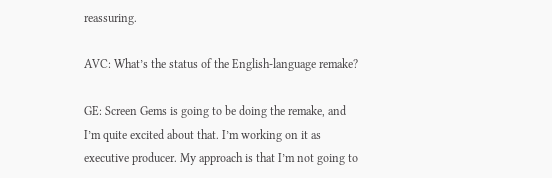reassuring.

AVC: What’s the status of the English-language remake?

GE: Screen Gems is going to be doing the remake, and I’m quite excited about that. I’m working on it as executive producer. My approach is that I’m not going to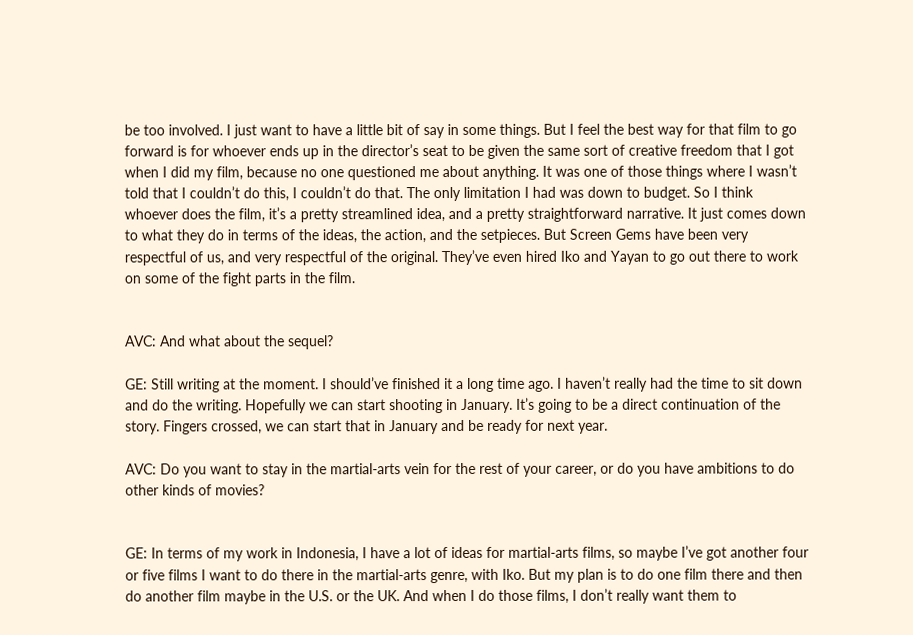be too involved. I just want to have a little bit of say in some things. But I feel the best way for that film to go forward is for whoever ends up in the director’s seat to be given the same sort of creative freedom that I got when I did my film, because no one questioned me about anything. It was one of those things where I wasn’t told that I couldn’t do this, I couldn’t do that. The only limitation I had was down to budget. So I think whoever does the film, it’s a pretty streamlined idea, and a pretty straightforward narrative. It just comes down to what they do in terms of the ideas, the action, and the setpieces. But Screen Gems have been very respectful of us, and very respectful of the original. They’ve even hired Iko and Yayan to go out there to work on some of the fight parts in the film.


AVC: And what about the sequel?

GE: Still writing at the moment. I should’ve finished it a long time ago. I haven’t really had the time to sit down and do the writing. Hopefully we can start shooting in January. It’s going to be a direct continuation of the story. Fingers crossed, we can start that in January and be ready for next year.

AVC: Do you want to stay in the martial-arts vein for the rest of your career, or do you have ambitions to do other kinds of movies?


GE: In terms of my work in Indonesia, I have a lot of ideas for martial-arts films, so maybe I’ve got another four or five films I want to do there in the martial-arts genre, with Iko. But my plan is to do one film there and then do another film maybe in the U.S. or the UK. And when I do those films, I don’t really want them to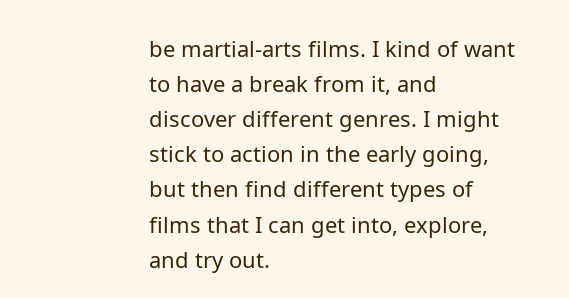be martial-arts films. I kind of want to have a break from it, and discover different genres. I might stick to action in the early going, but then find different types of films that I can get into, explore, and try out.